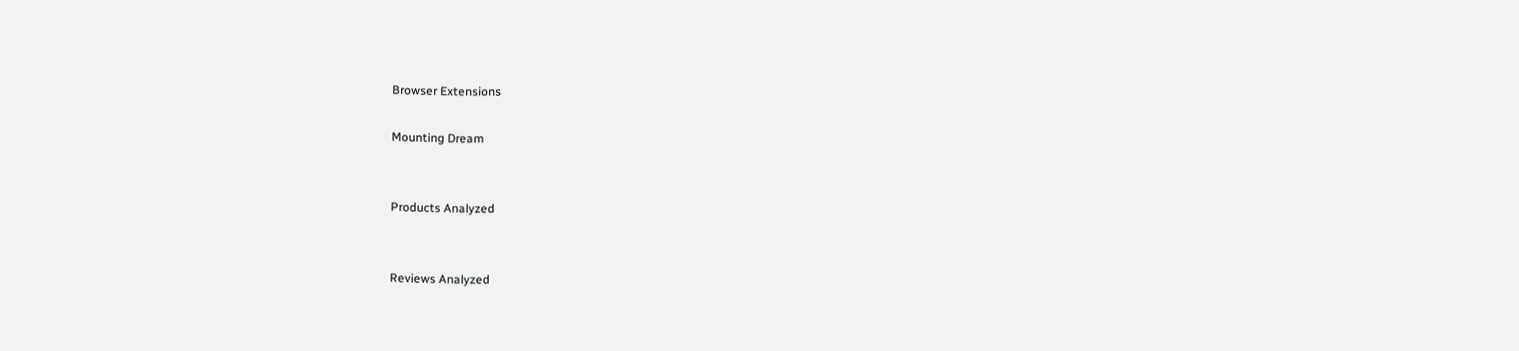Browser Extensions

Mounting Dream


Products Analyzed


Reviews Analyzed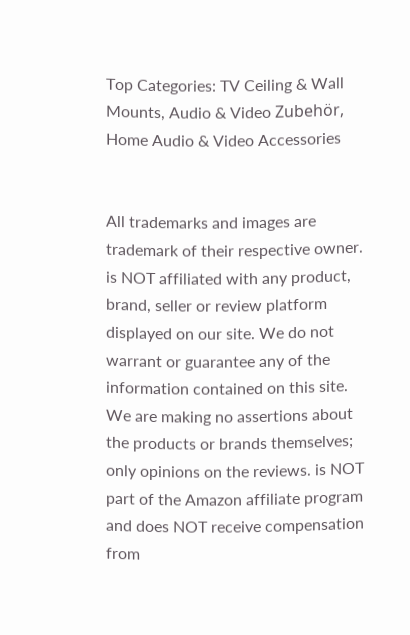Top Categories: TV Ceiling & Wall Mounts, Audio & Video Zubehör, Home Audio & Video Accessories


All trademarks and images are trademark of their respective owner. is NOT affiliated with any product, brand, seller or review platform displayed on our site. We do not warrant or guarantee any of the information contained on this site. We are making no assertions about the products or brands themselves; only opinions on the reviews. is NOT part of the Amazon affiliate program and does NOT receive compensation from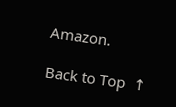Amazon.

Back to Top  ↑